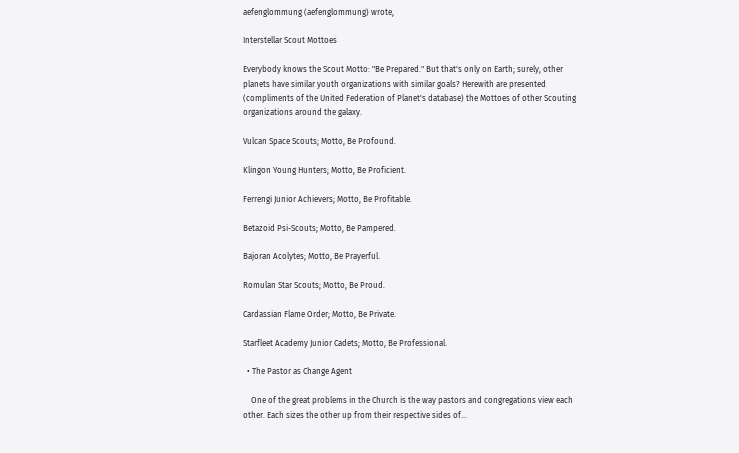aefenglommung (aefenglommung) wrote,

Interstellar Scout Mottoes

Everybody knows the Scout Motto: "Be Prepared." But that's only on Earth; surely, other planets have similar youth organizations with similar goals? Herewith are presented (compliments of the United Federation of Planet's database) the Mottoes of other Scouting organizations around the galaxy.

Vulcan Space Scouts; Motto, Be Profound.

Klingon Young Hunters; Motto, Be Proficient.

Ferrengi Junior Achievers; Motto, Be Profitable.

Betazoid Psi-Scouts; Motto, Be Pampered.

Bajoran Acolytes; Motto, Be Prayerful.

Romulan Star Scouts; Motto, Be Proud.

Cardassian Flame Order; Motto, Be Private.

Starfleet Academy Junior Cadets; Motto, Be Professional.

  • The Pastor as Change Agent

    One of the great problems in the Church is the way pastors and congregations view each other. Each sizes the other up from their respective sides of…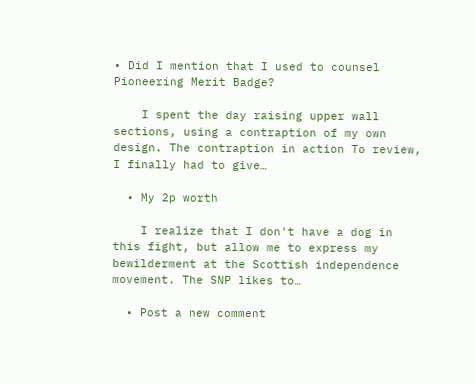• Did I mention that I used to counsel Pioneering Merit Badge?

    I spent the day raising upper wall sections, using a contraption of my own design. The contraption in action To review, I finally had to give…

  • My 2p worth

    I realize that I don't have a dog in this fight, but allow me to express my bewilderment at the Scottish independence movement. The SNP likes to…

  • Post a new comment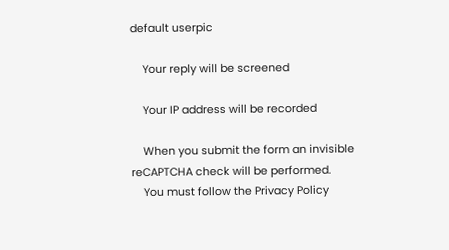default userpic

    Your reply will be screened

    Your IP address will be recorded

    When you submit the form an invisible reCAPTCHA check will be performed.
    You must follow the Privacy Policy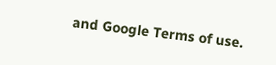and Google Terms of use.